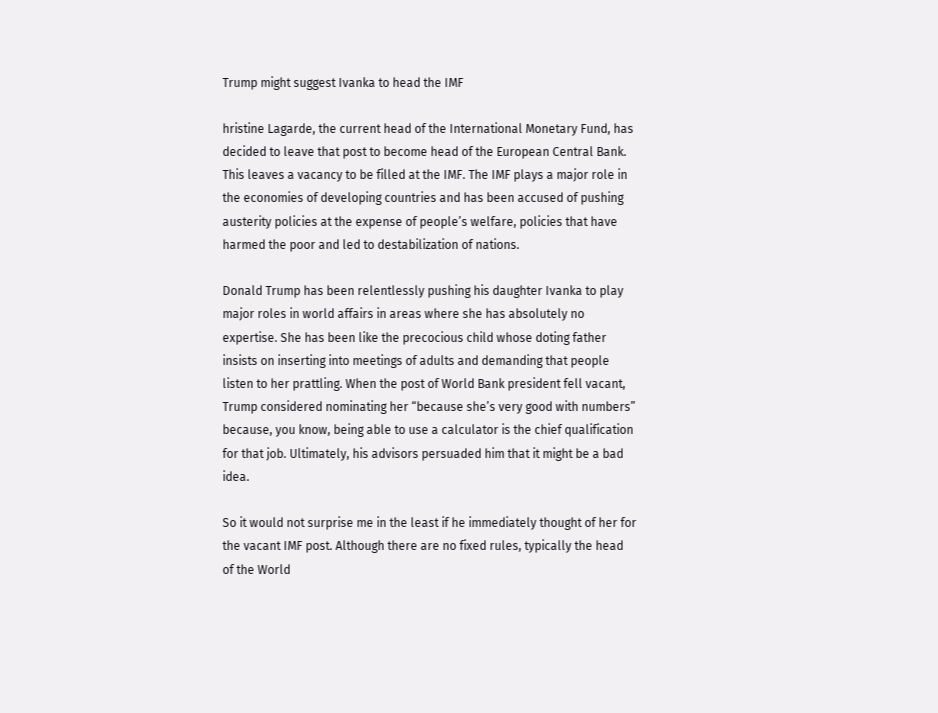Trump might suggest Ivanka to head the IMF

hristine Lagarde, the current head of the International Monetary Fund, has decided to leave that post to become head of the European Central Bank. This leaves a vacancy to be filled at the IMF. The IMF plays a major role in the economies of developing countries and has been accused of pushing austerity policies at the expense of people’s welfare, policies that have harmed the poor and led to destabilization of nations.

Donald Trump has been relentlessly pushing his daughter Ivanka to play major roles in world affairs in areas where she has absolutely no expertise. She has been like the precocious child whose doting father insists on inserting into meetings of adults and demanding that people listen to her prattling. When the post of World Bank president fell vacant, Trump considered nominating her “because she’s very good with numbers” because, you know, being able to use a calculator is the chief qualification for that job. Ultimately, his advisors persuaded him that it might be a bad idea.

So it would not surprise me in the least if he immediately thought of her for the vacant IMF post. Although there are no fixed rules, typically the head of the World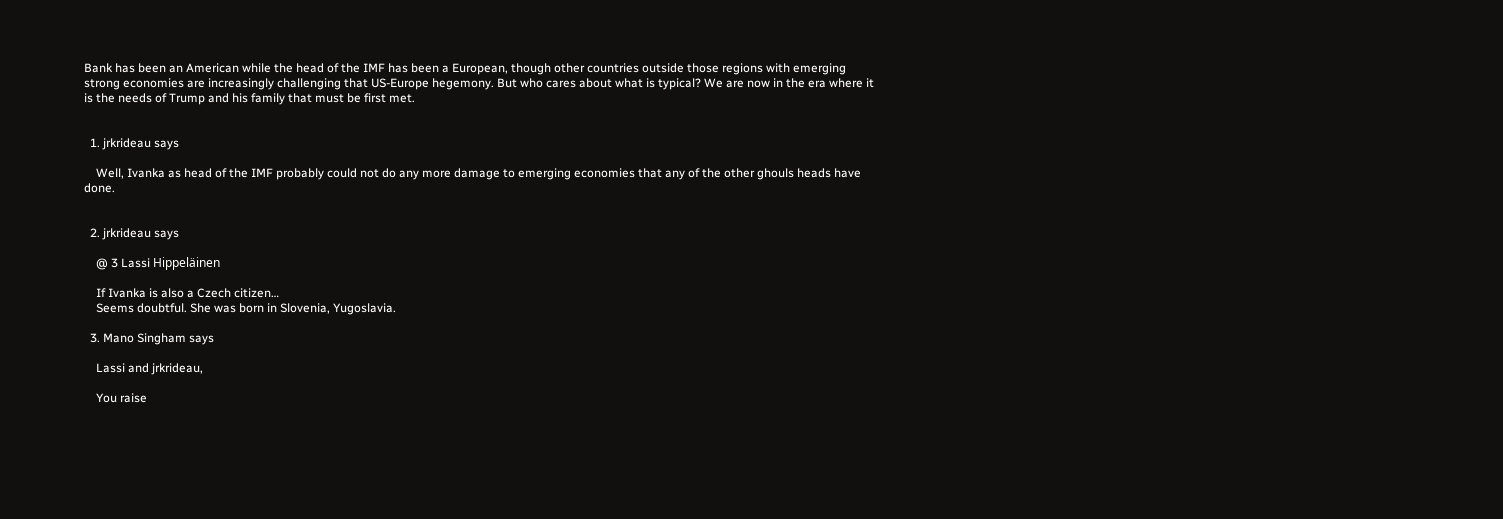Bank has been an American while the head of the IMF has been a European, though other countries outside those regions with emerging strong economies are increasingly challenging that US-Europe hegemony. But who cares about what is typical? We are now in the era where it is the needs of Trump and his family that must be first met.


  1. jrkrideau says

    Well, Ivanka as head of the IMF probably could not do any more damage to emerging economies that any of the other ghouls heads have done.


  2. jrkrideau says

    @ 3 Lassi Hippeläinen

    If Ivanka is also a Czech citizen…
    Seems doubtful. She was born in Slovenia, Yugoslavia.

  3. Mano Singham says

    Lassi and jrkrideau,

    You raise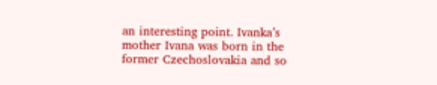an interesting point. Ivanka’s mother Ivana was born in the former Czechoslovakia and so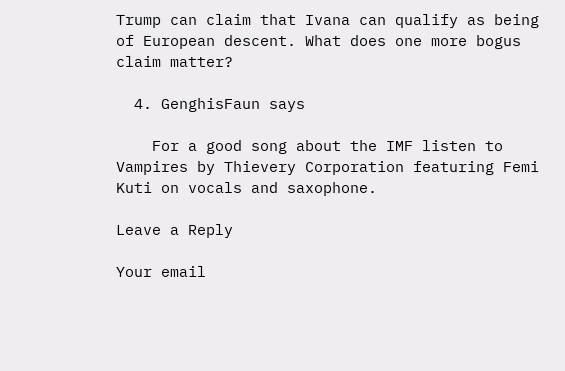Trump can claim that Ivana can qualify as being of European descent. What does one more bogus claim matter?

  4. GenghisFaun says

    For a good song about the IMF listen to Vampires by Thievery Corporation featuring Femi Kuti on vocals and saxophone.

Leave a Reply

Your email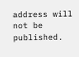address will not be published.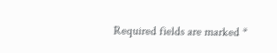Required fields are marked *